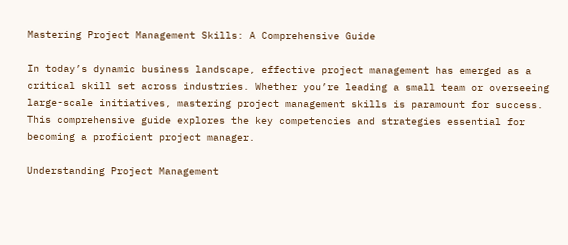Mastering Project Management Skills: A Comprehensive Guide

In today’s dynamic business landscape, effective project management has emerged as a critical skill set across industries. Whether you’re leading a small team or overseeing large-scale initiatives, mastering project management skills is paramount for success. This comprehensive guide explores the key competencies and strategies essential for becoming a proficient project manager.

Understanding Project Management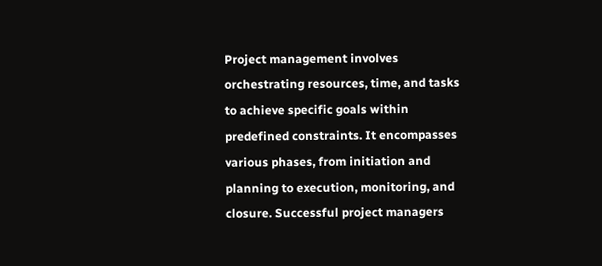Project management involves orchestrating resources, time, and tasks to achieve specific goals within predefined constraints. It encompasses various phases, from initiation and planning to execution, monitoring, and closure. Successful project managers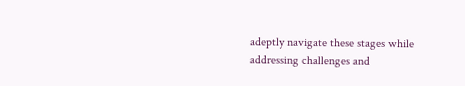adeptly navigate these stages while addressing challenges and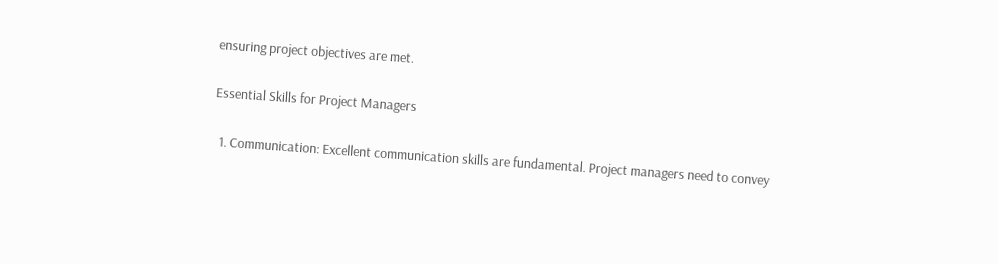ensuring project objectives are met.

Essential Skills for Project Managers

  1. Communication: Excellent communication skills are fundamental. Project managers need to convey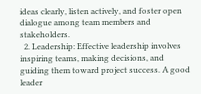ideas clearly, listen actively, and foster open dialogue among team members and stakeholders.
  2. Leadership: Effective leadership involves inspiring teams, making decisions, and guiding them toward project success. A good leader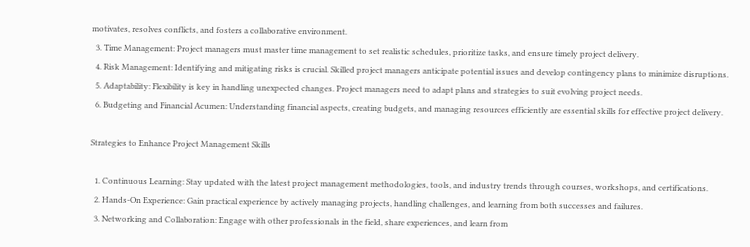motivates, resolves conflicts, and fosters a collaborative environment.
  3. Time Management: Project managers must master time management to set realistic schedules, prioritize tasks, and ensure timely project delivery.
  4. Risk Management: Identifying and mitigating risks is crucial. Skilled project managers anticipate potential issues and develop contingency plans to minimize disruptions.
  5. Adaptability: Flexibility is key in handling unexpected changes. Project managers need to adapt plans and strategies to suit evolving project needs.
  6. Budgeting and Financial Acumen: Understanding financial aspects, creating budgets, and managing resources efficiently are essential skills for effective project delivery.

Strategies to Enhance Project Management Skills

  1. Continuous Learning: Stay updated with the latest project management methodologies, tools, and industry trends through courses, workshops, and certifications.
  2. Hands-On Experience: Gain practical experience by actively managing projects, handling challenges, and learning from both successes and failures.
  3. Networking and Collaboration: Engage with other professionals in the field, share experiences, and learn from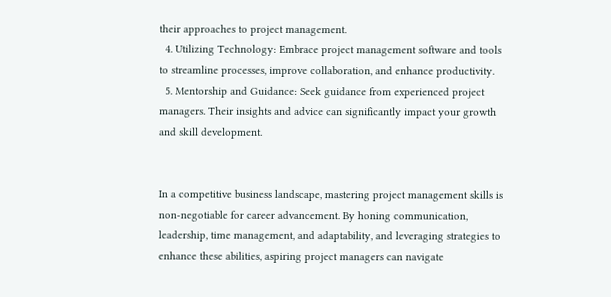their approaches to project management.
  4. Utilizing Technology: Embrace project management software and tools to streamline processes, improve collaboration, and enhance productivity.
  5. Mentorship and Guidance: Seek guidance from experienced project managers. Their insights and advice can significantly impact your growth and skill development.


In a competitive business landscape, mastering project management skills is non-negotiable for career advancement. By honing communication, leadership, time management, and adaptability, and leveraging strategies to enhance these abilities, aspiring project managers can navigate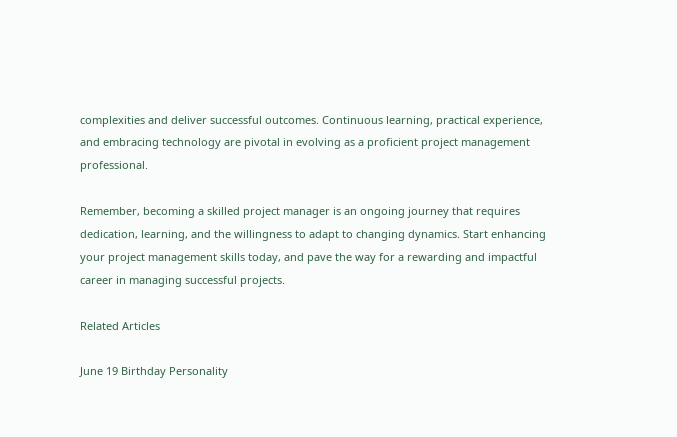complexities and deliver successful outcomes. Continuous learning, practical experience, and embracing technology are pivotal in evolving as a proficient project management professional.

Remember, becoming a skilled project manager is an ongoing journey that requires dedication, learning, and the willingness to adapt to changing dynamics. Start enhancing your project management skills today, and pave the way for a rewarding and impactful career in managing successful projects.

Related Articles

June 19 Birthday Personality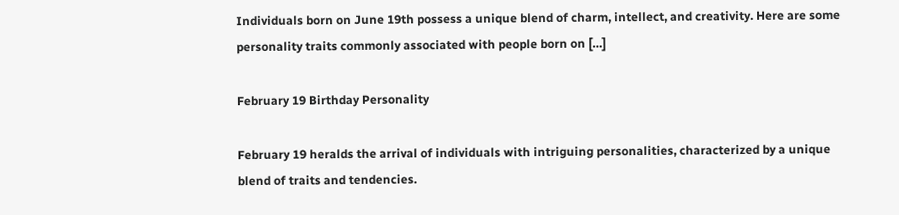Individuals born on June 19th possess a unique blend of charm, intellect, and creativity. Here are some personality traits commonly associated with people born on […]

February 19 Birthday Personality

February 19 heralds the arrival of individuals with intriguing personalities, characterized by a unique blend of traits and tendencies.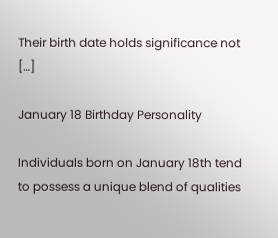Their birth date holds significance not […]

January 18 Birthday Personality

Individuals born on January 18th tend to possess a unique blend of qualities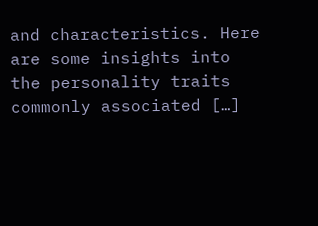and characteristics. Here are some insights into the personality traits commonly associated […]